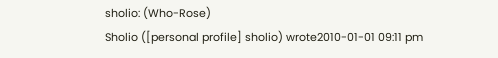sholio: (Who-Rose)
Sholio ([personal profile] sholio) wrote2010-01-01 09:11 pm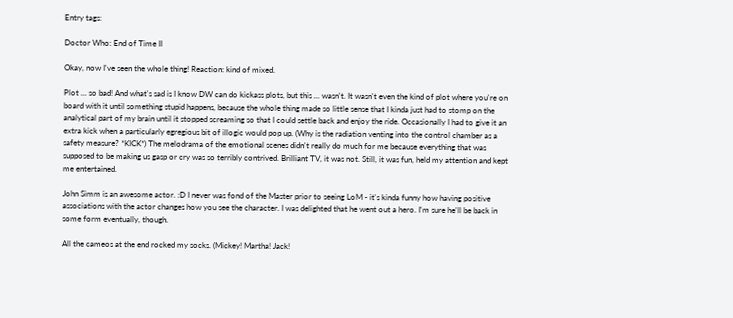Entry tags:

Doctor Who: End of Time II

Okay, now I've seen the whole thing! Reaction: kind of mixed.

Plot ... so bad! And what's sad is I know DW can do kickass plots, but this ... wasn't. It wasn't even the kind of plot where you're on board with it until something stupid happens, because the whole thing made so little sense that I kinda just had to stomp on the analytical part of my brain until it stopped screaming so that I could settle back and enjoy the ride. Occasionally I had to give it an extra kick when a particularly egregious bit of illogic would pop up. (Why is the radiation venting into the control chamber as a safety measure? *KICK*) The melodrama of the emotional scenes didn't really do much for me because everything that was supposed to be making us gasp or cry was so terribly contrived. Brilliant TV, it was not. Still, it was fun, held my attention and kept me entertained.

John Simm is an awesome actor. :D I never was fond of the Master prior to seeing LoM - it's kinda funny how having positive associations with the actor changes how you see the character. I was delighted that he went out a hero. I'm sure he'll be back in some form eventually, though.

All the cameos at the end rocked my socks. (Mickey! Martha! Jack!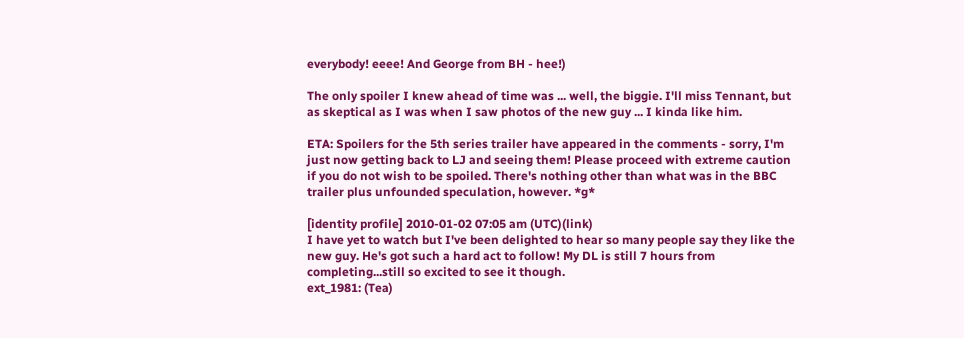everybody! eeee! And George from BH - hee!)

The only spoiler I knew ahead of time was ... well, the biggie. I'll miss Tennant, but as skeptical as I was when I saw photos of the new guy ... I kinda like him.

ETA: Spoilers for the 5th series trailer have appeared in the comments - sorry, I'm just now getting back to LJ and seeing them! Please proceed with extreme caution if you do not wish to be spoiled. There's nothing other than what was in the BBC trailer plus unfounded speculation, however. *g*

[identity profile] 2010-01-02 07:05 am (UTC)(link)
I have yet to watch but I've been delighted to hear so many people say they like the new guy. He's got such a hard act to follow! My DL is still 7 hours from completing...still so excited to see it though.
ext_1981: (Tea)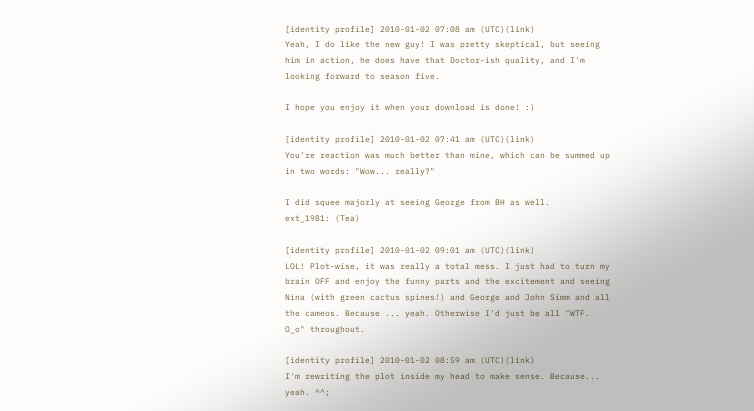[identity profile] 2010-01-02 07:08 am (UTC)(link)
Yeah, I do like the new guy! I was pretty skeptical, but seeing him in action, he does have that Doctor-ish quality, and I'm looking forward to season five.

I hope you enjoy it when your download is done! :)

[identity profile] 2010-01-02 07:41 am (UTC)(link)
You're reaction was much better than mine, which can be summed up in two words: "Wow... really?"

I did squee majorly at seeing George from BH as well.
ext_1981: (Tea)

[identity profile] 2010-01-02 09:01 am (UTC)(link)
LOL! Plot-wise, it was really a total mess. I just had to turn my brain OFF and enjoy the funny parts and the excitement and seeing Nina (with green cactus spines!) and George and John Simm and all the cameos. Because ... yeah. Otherwise I'd just be all "WTF. O_o" throughout.

[identity profile] 2010-01-02 08:59 am (UTC)(link)
I'm rewriting the plot inside my head to make sense. Because... yeah. ^^;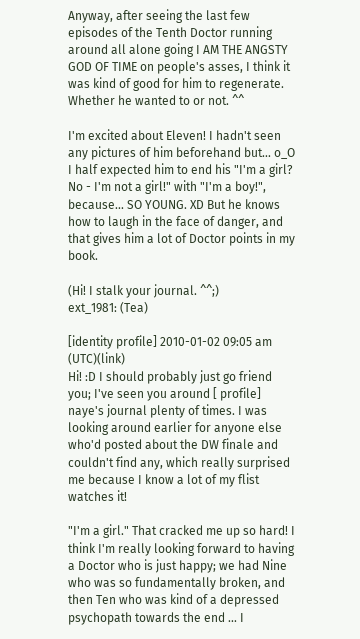Anyway, after seeing the last few episodes of the Tenth Doctor running around all alone going I AM THE ANGSTY GOD OF TIME on people's asses, I think it was kind of good for him to regenerate. Whether he wanted to or not. ^^

I'm excited about Eleven! I hadn't seen any pictures of him beforehand but... o_O I half expected him to end his "I'm a girl? No - I'm not a girl!" with "I'm a boy!", because... SO YOUNG. XD But he knows how to laugh in the face of danger, and that gives him a lot of Doctor points in my book.

(Hi! I stalk your journal. ^^;)
ext_1981: (Tea)

[identity profile] 2010-01-02 09:05 am (UTC)(link)
Hi! :D I should probably just go friend you; I've seen you around [ profile] naye's journal plenty of times. I was looking around earlier for anyone else who'd posted about the DW finale and couldn't find any, which really surprised me because I know a lot of my flist watches it!

"I'm a girl." That cracked me up so hard! I think I'm really looking forward to having a Doctor who is just happy; we had Nine who was so fundamentally broken, and then Ten who was kind of a depressed psychopath towards the end ... I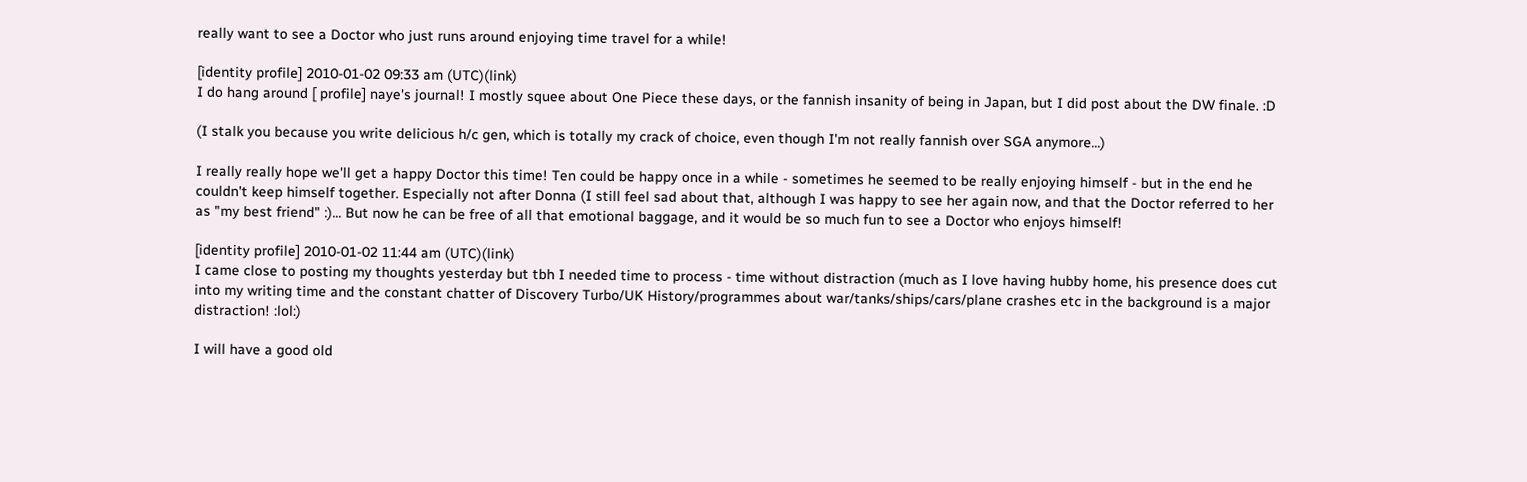really want to see a Doctor who just runs around enjoying time travel for a while!

[identity profile] 2010-01-02 09:33 am (UTC)(link)
I do hang around [ profile] naye's journal! I mostly squee about One Piece these days, or the fannish insanity of being in Japan, but I did post about the DW finale. :D

(I stalk you because you write delicious h/c gen, which is totally my crack of choice, even though I'm not really fannish over SGA anymore...)

I really really hope we'll get a happy Doctor this time! Ten could be happy once in a while - sometimes he seemed to be really enjoying himself - but in the end he couldn't keep himself together. Especially not after Donna (I still feel sad about that, although I was happy to see her again now, and that the Doctor referred to her as "my best friend" :)... But now he can be free of all that emotional baggage, and it would be so much fun to see a Doctor who enjoys himself!

[identity profile] 2010-01-02 11:44 am (UTC)(link)
I came close to posting my thoughts yesterday but tbh I needed time to process - time without distraction (much as I love having hubby home, his presence does cut into my writing time and the constant chatter of Discovery Turbo/UK History/programmes about war/tanks/ships/cars/plane crashes etc in the background is a major distraction! :lol:)

I will have a good old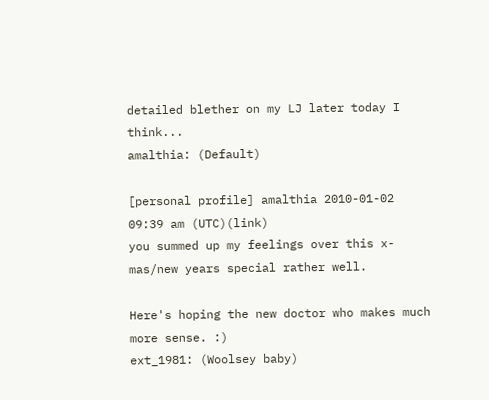detailed blether on my LJ later today I think...
amalthia: (Default)

[personal profile] amalthia 2010-01-02 09:39 am (UTC)(link)
you summed up my feelings over this x-mas/new years special rather well.

Here's hoping the new doctor who makes much more sense. :)
ext_1981: (Woolsey baby)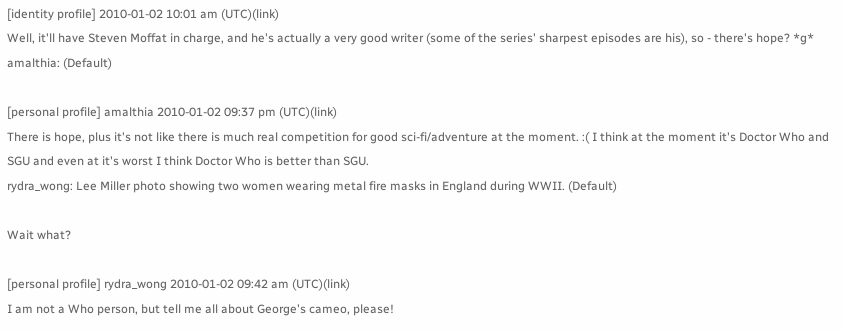[identity profile] 2010-01-02 10:01 am (UTC)(link)
Well, it'll have Steven Moffat in charge, and he's actually a very good writer (some of the series' sharpest episodes are his), so - there's hope? *g*
amalthia: (Default)

[personal profile] amalthia 2010-01-02 09:37 pm (UTC)(link)
There is hope, plus it's not like there is much real competition for good sci-fi/adventure at the moment. :( I think at the moment it's Doctor Who and SGU and even at it's worst I think Doctor Who is better than SGU.
rydra_wong: Lee Miller photo showing two women wearing metal fire masks in England during WWII. (Default)

Wait what?

[personal profile] rydra_wong 2010-01-02 09:42 am (UTC)(link)
I am not a Who person, but tell me all about George's cameo, please!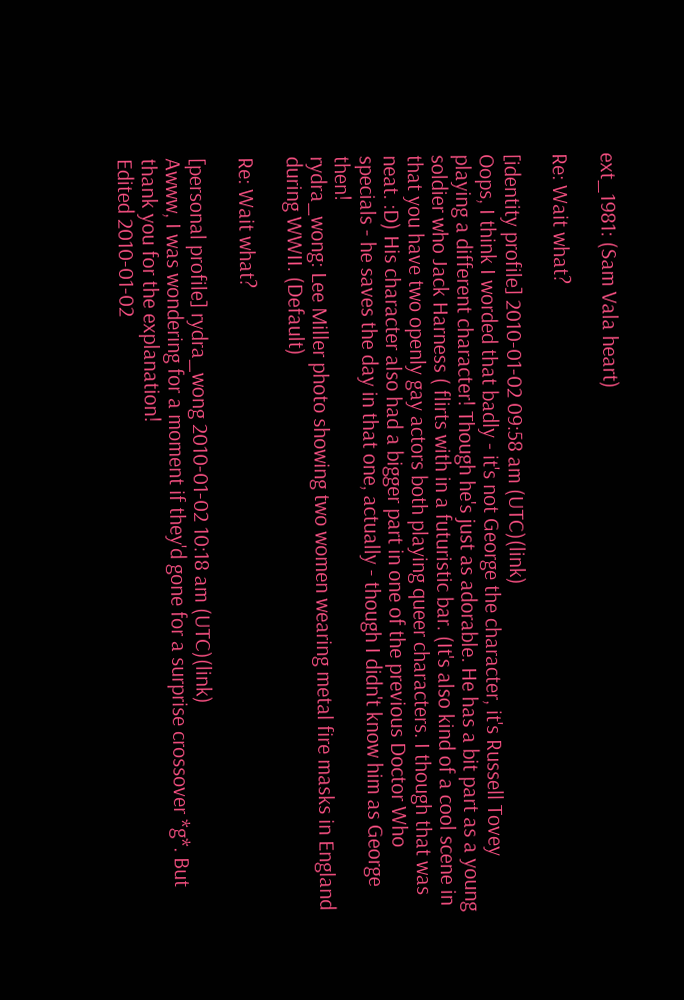ext_1981: (Sam Vala heart)

Re: Wait what?

[identity profile] 2010-01-02 09:58 am (UTC)(link)
Oops, I think I worded that badly - it's not George the character, it's Russell Tovey playing a different character! Though he's just as adorable. He has a bit part as a young soldier who Jack Harness ( flirts with in a futuristic bar. (It's also kind of a cool scene in that you have two openly gay actors both playing queer characters. I though that was neat. :D) His character also had a bigger part in one of the previous Doctor Who specials - he saves the day in that one, actually - though I didn't know him as George then!
rydra_wong: Lee Miller photo showing two women wearing metal fire masks in England during WWII. (Default)

Re: Wait what?

[personal profile] rydra_wong 2010-01-02 10:18 am (UTC)(link)
Awww, I was wondering for a moment if they'd gone for a surprise crossover *g*. But thank you for the explanation!
Edited 2010-01-02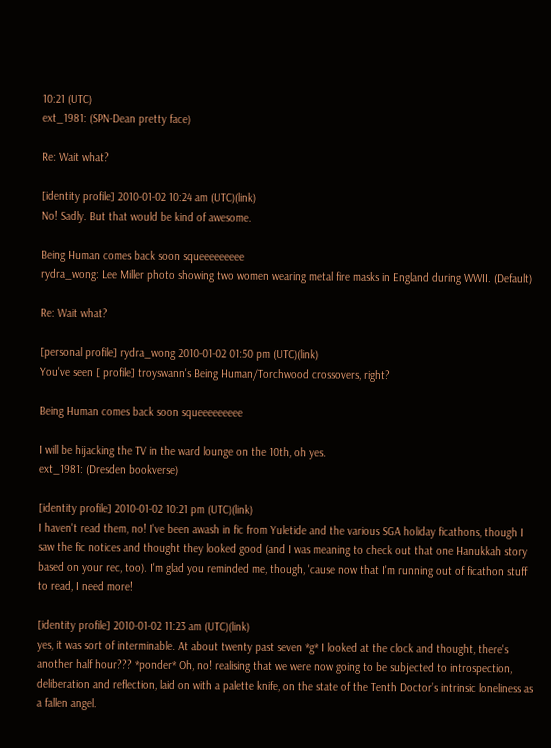10:21 (UTC)
ext_1981: (SPN-Dean pretty face)

Re: Wait what?

[identity profile] 2010-01-02 10:24 am (UTC)(link)
No! Sadly. But that would be kind of awesome.

Being Human comes back soon squeeeeeeeee
rydra_wong: Lee Miller photo showing two women wearing metal fire masks in England during WWII. (Default)

Re: Wait what?

[personal profile] rydra_wong 2010-01-02 01:50 pm (UTC)(link)
You've seen [ profile] troyswann's Being Human/Torchwood crossovers, right?

Being Human comes back soon squeeeeeeeee

I will be hijacking the TV in the ward lounge on the 10th, oh yes.
ext_1981: (Dresden bookverse)

[identity profile] 2010-01-02 10:21 pm (UTC)(link)
I haven't read them, no! I've been awash in fic from Yuletide and the various SGA holiday ficathons, though I saw the fic notices and thought they looked good (and I was meaning to check out that one Hanukkah story based on your rec, too). I'm glad you reminded me, though, 'cause now that I'm running out of ficathon stuff to read, I need more!

[identity profile] 2010-01-02 11:23 am (UTC)(link)
yes, it was sort of interminable. At about twenty past seven *g* I looked at the clock and thought, there's another half hour??? *ponder* Oh, no! realising that we were now going to be subjected to introspection, deliberation and reflection, laid on with a palette knife, on the state of the Tenth Doctor’s intrinsic loneliness as a fallen angel.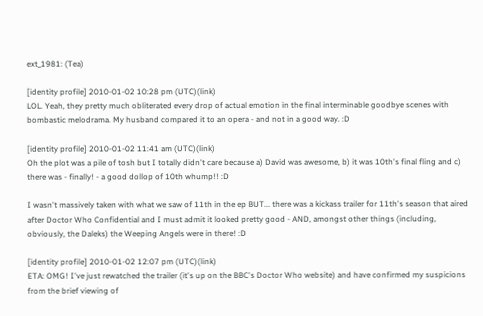ext_1981: (Tea)

[identity profile] 2010-01-02 10:28 pm (UTC)(link)
LOL. Yeah, they pretty much obliterated every drop of actual emotion in the final interminable goodbye scenes with bombastic melodrama. My husband compared it to an opera - and not in a good way. :D

[identity profile] 2010-01-02 11:41 am (UTC)(link)
Oh the plot was a pile of tosh but I totally didn't care because a) David was awesome, b) it was 10th's final fling and c) there was - finally! - a good dollop of 10th whump!! :D

I wasn't massively taken with what we saw of 11th in the ep BUT... there was a kickass trailer for 11th's season that aired after Doctor Who Confidential and I must admit it looked pretty good - AND, amongst other things (including, obviously, the Daleks) the Weeping Angels were in there! :D

[identity profile] 2010-01-02 12:07 pm (UTC)(link)
ETA: OMG! I've just rewatched the trailer (it's up on the BBC's Doctor Who website) and have confirmed my suspicions from the brief viewing of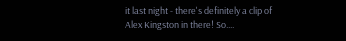it last night - there's definitely a clip of Alex Kingston in there! So....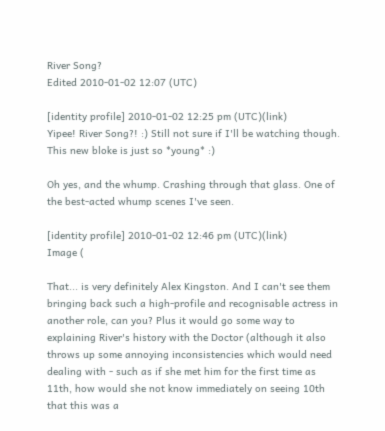River Song?
Edited 2010-01-02 12:07 (UTC)

[identity profile] 2010-01-02 12:25 pm (UTC)(link)
Yipee! River Song?! :) Still not sure if I'll be watching though. This new bloke is just so *young* :)

Oh yes, and the whump. Crashing through that glass. One of the best-acted whump scenes I've seen.

[identity profile] 2010-01-02 12:46 pm (UTC)(link)
Image (

That... is very definitely Alex Kingston. And I can't see them bringing back such a high-profile and recognisable actress in another role, can you? Plus it would go some way to explaining River's history with the Doctor (although it also throws up some annoying inconsistencies which would need dealing with - such as if she met him for the first time as 11th, how would she not know immediately on seeing 10th that this was a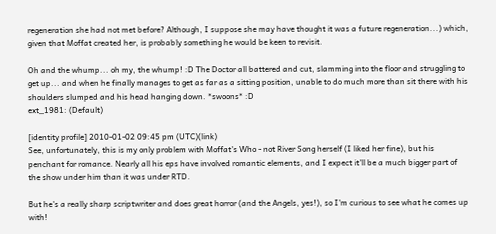regeneration she had not met before? Although, I suppose she may have thought it was a future regeneration...) which, given that Moffat created her, is probably something he would be keen to revisit.

Oh and the whump... oh my, the whump! :D The Doctor all battered and cut, slamming into the floor and struggling to get up... and when he finally manages to get as far as a sitting position, unable to do much more than sit there with his shoulders slumped and his head hanging down. *swoons* :D
ext_1981: (Default)

[identity profile] 2010-01-02 09:45 pm (UTC)(link)
See, unfortunately, this is my only problem with Moffat's Who - not River Song herself (I liked her fine), but his penchant for romance. Nearly all his eps have involved romantic elements, and I expect it'll be a much bigger part of the show under him than it was under RTD.

But he's a really sharp scriptwriter and does great horror (and the Angels, yes!), so I'm curious to see what he comes up with!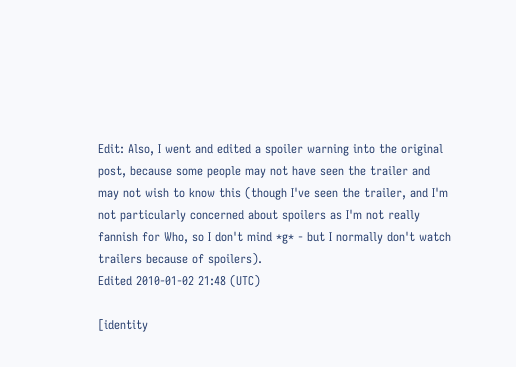Edit: Also, I went and edited a spoiler warning into the original post, because some people may not have seen the trailer and may not wish to know this (though I've seen the trailer, and I'm not particularly concerned about spoilers as I'm not really fannish for Who, so I don't mind *g* - but I normally don't watch trailers because of spoilers).
Edited 2010-01-02 21:48 (UTC)

[identity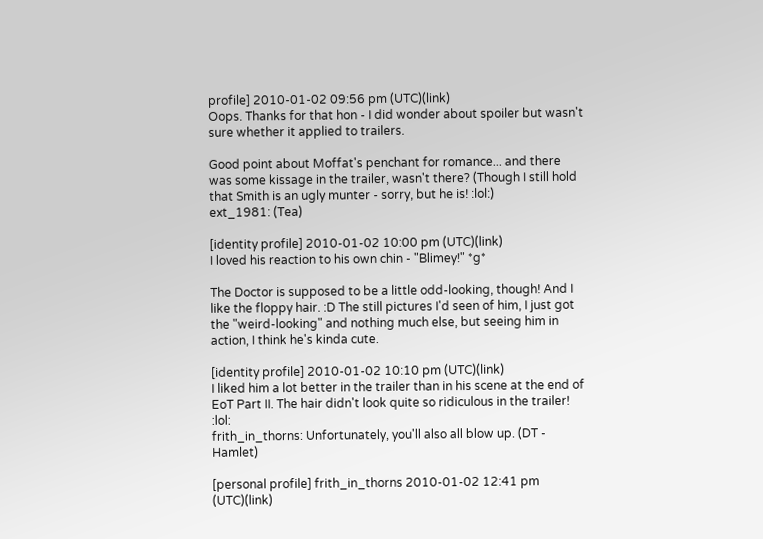profile] 2010-01-02 09:56 pm (UTC)(link)
Oops. Thanks for that hon - I did wonder about spoiler but wasn't sure whether it applied to trailers.

Good point about Moffat's penchant for romance... and there was some kissage in the trailer, wasn't there? (Though I still hold that Smith is an ugly munter - sorry, but he is! :lol:)
ext_1981: (Tea)

[identity profile] 2010-01-02 10:00 pm (UTC)(link)
I loved his reaction to his own chin - "Blimey!" *g*

The Doctor is supposed to be a little odd-looking, though! And I like the floppy hair. :D The still pictures I'd seen of him, I just got the "weird-looking" and nothing much else, but seeing him in action, I think he's kinda cute.

[identity profile] 2010-01-02 10:10 pm (UTC)(link)
I liked him a lot better in the trailer than in his scene at the end of EoT Part II. The hair didn't look quite so ridiculous in the trailer! :lol:
frith_in_thorns: Unfortunately, you'll also all blow up. (DT - Hamlet)

[personal profile] frith_in_thorns 2010-01-02 12:41 pm (UTC)(link)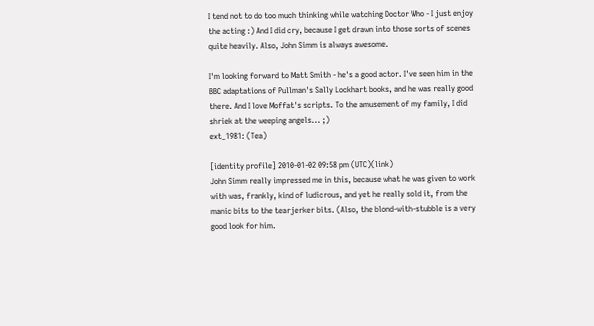I tend not to do too much thinking while watching Doctor Who - I just enjoy the acting :) And I did cry, because I get drawn into those sorts of scenes quite heavily. Also, John Simm is always awesome.

I'm looking forward to Matt Smith - he's a good actor. I've seen him in the BBC adaptations of Pullman's Sally Lockhart books, and he was really good there. And I love Moffat's scripts. To the amusement of my family, I did shriek at the weeping angels... ;)
ext_1981: (Tea)

[identity profile] 2010-01-02 09:58 pm (UTC)(link)
John Simm really impressed me in this, because what he was given to work with was, frankly, kind of ludicrous, and yet he really sold it, from the manic bits to the tearjerker bits. (Also, the blond-with-stubble is a very good look for him.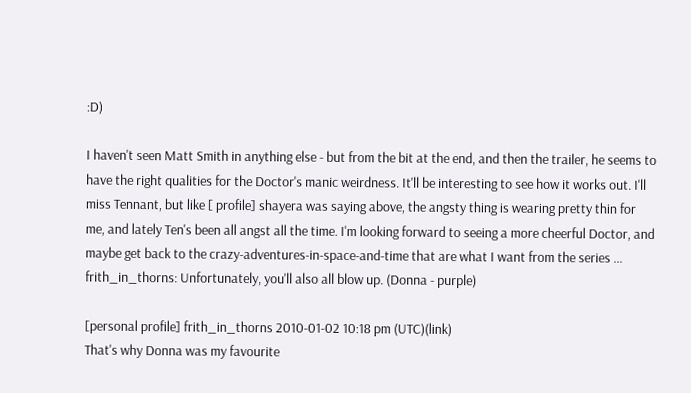:D)

I haven't seen Matt Smith in anything else - but from the bit at the end, and then the trailer, he seems to have the right qualities for the Doctor's manic weirdness. It'll be interesting to see how it works out. I'll miss Tennant, but like [ profile] shayera was saying above, the angsty thing is wearing pretty thin for me, and lately Ten's been all angst all the time. I'm looking forward to seeing a more cheerful Doctor, and maybe get back to the crazy-adventures-in-space-and-time that are what I want from the series ...
frith_in_thorns: Unfortunately, you'll also all blow up. (Donna - purple)

[personal profile] frith_in_thorns 2010-01-02 10:18 pm (UTC)(link)
That's why Donna was my favourite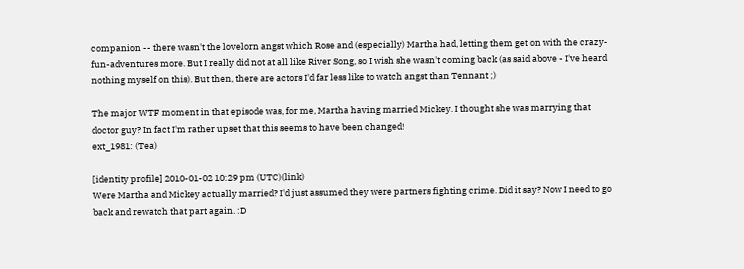companion -- there wasn't the lovelorn angst which Rose and (especially) Martha had, letting them get on with the crazy-fun-adventures more. But I really did not at all like River Song, so I wish she wasn't coming back (as said above - I've heard nothing myself on this). But then, there are actors I'd far less like to watch angst than Tennant ;)

The major WTF moment in that episode was, for me, Martha having married Mickey. I thought she was marrying that doctor guy? In fact I'm rather upset that this seems to have been changed!
ext_1981: (Tea)

[identity profile] 2010-01-02 10:29 pm (UTC)(link)
Were Martha and Mickey actually married? I'd just assumed they were partners fighting crime. Did it say? Now I need to go back and rewatch that part again. :D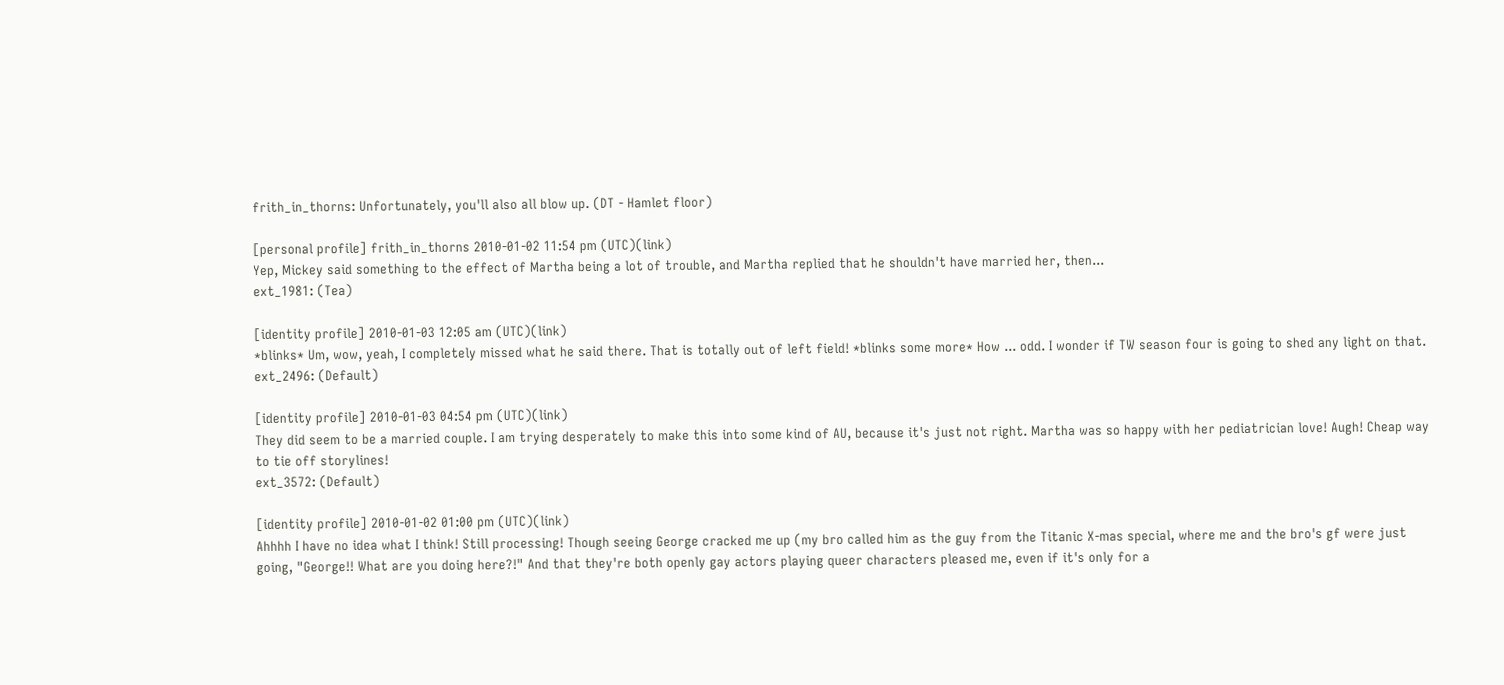frith_in_thorns: Unfortunately, you'll also all blow up. (DT - Hamlet floor)

[personal profile] frith_in_thorns 2010-01-02 11:54 pm (UTC)(link)
Yep, Mickey said something to the effect of Martha being a lot of trouble, and Martha replied that he shouldn't have married her, then...
ext_1981: (Tea)

[identity profile] 2010-01-03 12:05 am (UTC)(link)
*blinks* Um, wow, yeah, I completely missed what he said there. That is totally out of left field! *blinks some more* How ... odd. I wonder if TW season four is going to shed any light on that.
ext_2496: (Default)

[identity profile] 2010-01-03 04:54 pm (UTC)(link)
They did seem to be a married couple. I am trying desperately to make this into some kind of AU, because it's just not right. Martha was so happy with her pediatrician love! Augh! Cheap way to tie off storylines!
ext_3572: (Default)

[identity profile] 2010-01-02 01:00 pm (UTC)(link)
Ahhhh I have no idea what I think! Still processing! Though seeing George cracked me up (my bro called him as the guy from the Titanic X-mas special, where me and the bro's gf were just going, "George!! What are you doing here?!" And that they're both openly gay actors playing queer characters pleased me, even if it's only for a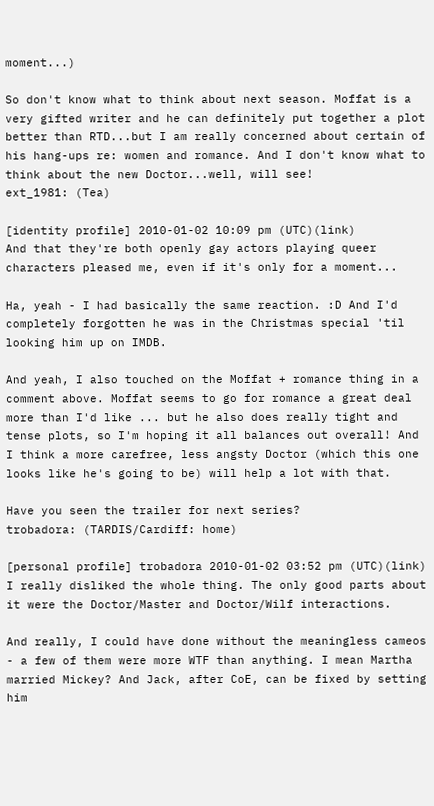moment...)

So don't know what to think about next season. Moffat is a very gifted writer and he can definitely put together a plot better than RTD...but I am really concerned about certain of his hang-ups re: women and romance. And I don't know what to think about the new Doctor...well, will see!
ext_1981: (Tea)

[identity profile] 2010-01-02 10:09 pm (UTC)(link)
And that they're both openly gay actors playing queer characters pleased me, even if it's only for a moment...

Ha, yeah - I had basically the same reaction. :D And I'd completely forgotten he was in the Christmas special 'til looking him up on IMDB.

And yeah, I also touched on the Moffat + romance thing in a comment above. Moffat seems to go for romance a great deal more than I'd like ... but he also does really tight and tense plots, so I'm hoping it all balances out overall! And I think a more carefree, less angsty Doctor (which this one looks like he's going to be) will help a lot with that.

Have you seen the trailer for next series?
trobadora: (TARDIS/Cardiff: home)

[personal profile] trobadora 2010-01-02 03:52 pm (UTC)(link)
I really disliked the whole thing. The only good parts about it were the Doctor/Master and Doctor/Wilf interactions.

And really, I could have done without the meaningless cameos - a few of them were more WTF than anything. I mean Martha married Mickey? And Jack, after CoE, can be fixed by setting him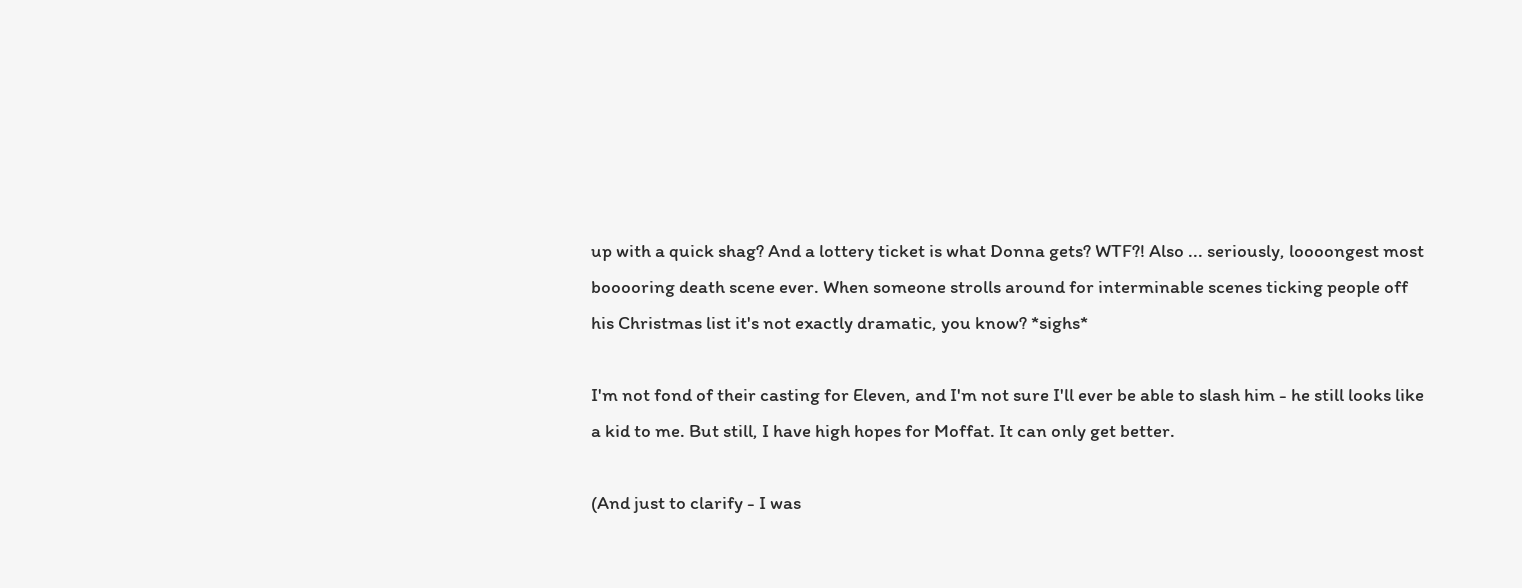up with a quick shag? And a lottery ticket is what Donna gets? WTF?! Also ... seriously, loooongest most booooring death scene ever. When someone strolls around for interminable scenes ticking people off his Christmas list it's not exactly dramatic, you know? *sighs*

I'm not fond of their casting for Eleven, and I'm not sure I'll ever be able to slash him - he still looks like a kid to me. But still, I have high hopes for Moffat. It can only get better.

(And just to clarify - I was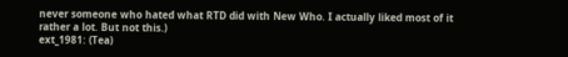never someone who hated what RTD did with New Who. I actually liked most of it rather a lot. But not this.)
ext_1981: (Tea)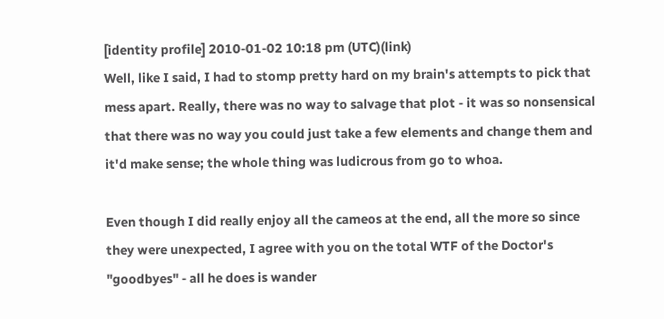[identity profile] 2010-01-02 10:18 pm (UTC)(link)
Well, like I said, I had to stomp pretty hard on my brain's attempts to pick that mess apart. Really, there was no way to salvage that plot - it was so nonsensical that there was no way you could just take a few elements and change them and it'd make sense; the whole thing was ludicrous from go to whoa.

Even though I did really enjoy all the cameos at the end, all the more so since they were unexpected, I agree with you on the total WTF of the Doctor's "goodbyes" - all he does is wander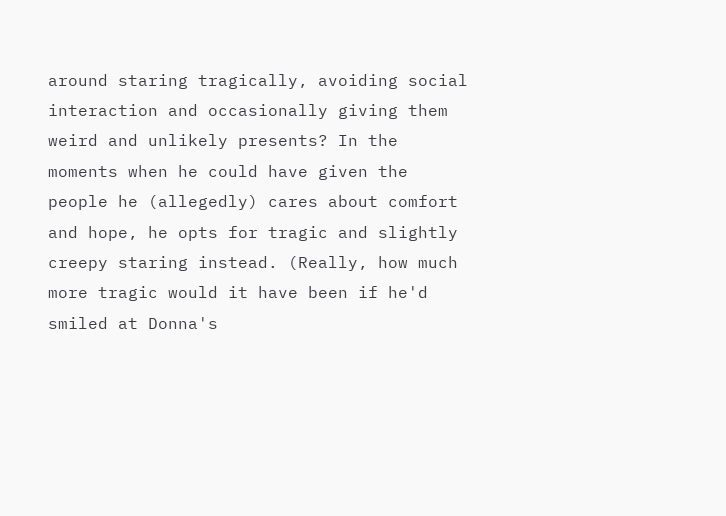around staring tragically, avoiding social interaction and occasionally giving them weird and unlikely presents? In the moments when he could have given the people he (allegedly) cares about comfort and hope, he opts for tragic and slightly creepy staring instead. (Really, how much more tragic would it have been if he'd smiled at Donna's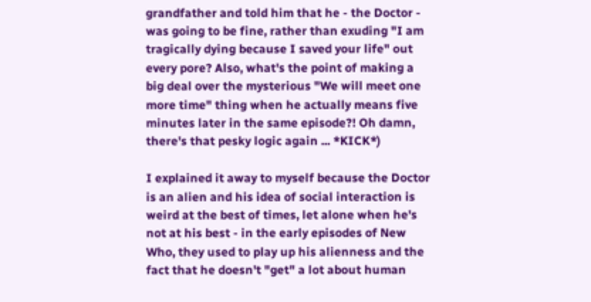grandfather and told him that he - the Doctor - was going to be fine, rather than exuding "I am tragically dying because I saved your life" out every pore? Also, what's the point of making a big deal over the mysterious "We will meet one more time" thing when he actually means five minutes later in the same episode?! Oh damn, there's that pesky logic again ... *KICK*)

I explained it away to myself because the Doctor is an alien and his idea of social interaction is weird at the best of times, let alone when he's not at his best - in the early episodes of New Who, they used to play up his alienness and the fact that he doesn't "get" a lot about human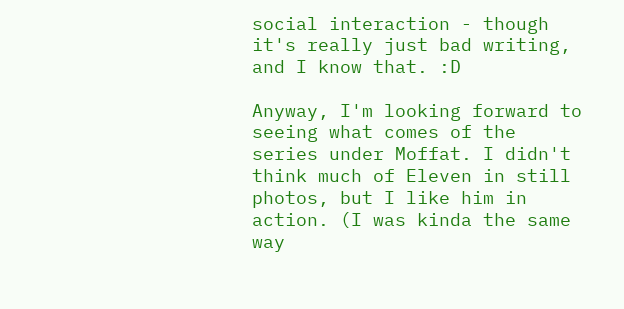social interaction - though it's really just bad writing, and I know that. :D

Anyway, I'm looking forward to seeing what comes of the series under Moffat. I didn't think much of Eleven in still photos, but I like him in action. (I was kinda the same way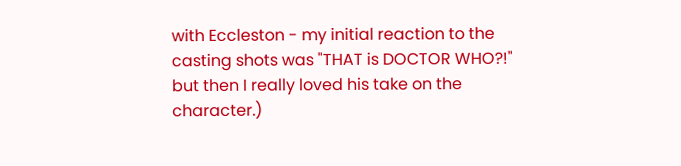with Eccleston - my initial reaction to the casting shots was "THAT is DOCTOR WHO?!" but then I really loved his take on the character.)